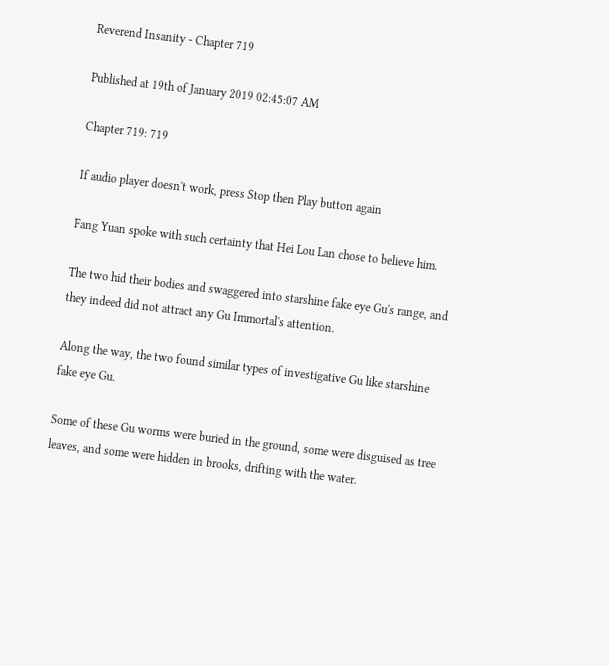Reverend Insanity - Chapter 719

Published at 19th of January 2019 02:45:07 AM

Chapter 719: 719

If audio player doesn't work, press Stop then Play button again

Fang Yuan spoke with such certainty that Hei Lou Lan chose to believe him.

The two hid their bodies and swaggered into starshine fake eye Gu's range, and they indeed did not attract any Gu Immortal's attention.

Along the way, the two found similar types of investigative Gu like starshine fake eye Gu.

Some of these Gu worms were buried in the ground, some were disguised as tree leaves, and some were hidden in brooks, drifting with the water.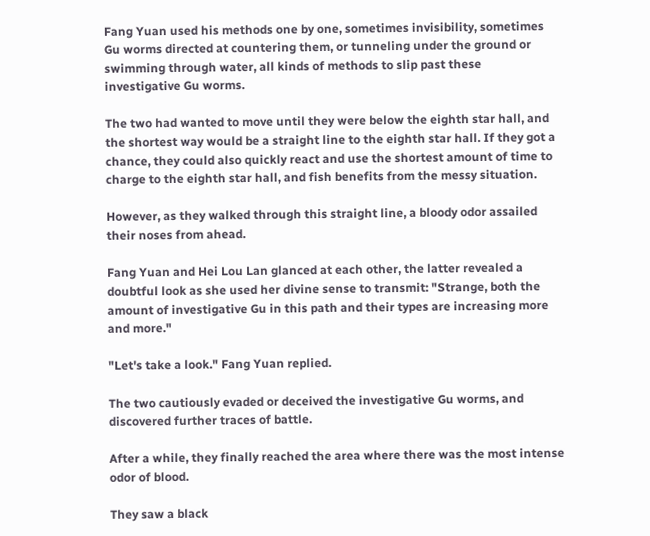Fang Yuan used his methods one by one, sometimes invisibility, sometimes Gu worms directed at countering them, or tunneling under the ground or swimming through water, all kinds of methods to slip past these investigative Gu worms.

The two had wanted to move until they were below the eighth star hall, and the shortest way would be a straight line to the eighth star hall. If they got a chance, they could also quickly react and use the shortest amount of time to charge to the eighth star hall, and fish benefits from the messy situation.

However, as they walked through this straight line, a bloody odor assailed their noses from ahead.

Fang Yuan and Hei Lou Lan glanced at each other, the latter revealed a doubtful look as she used her divine sense to transmit: "Strange, both the amount of investigative Gu in this path and their types are increasing more and more."

"Let's take a look." Fang Yuan replied.

The two cautiously evaded or deceived the investigative Gu worms, and discovered further traces of battle.

After a while, they finally reached the area where there was the most intense odor of blood.

They saw a black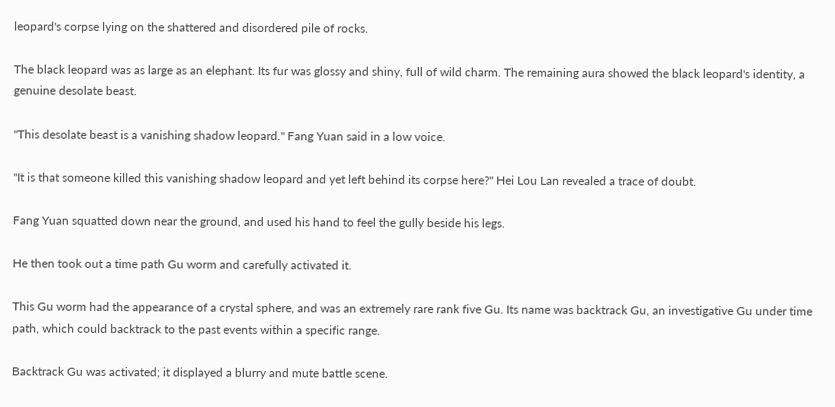leopard's corpse lying on the shattered and disordered pile of rocks.

The black leopard was as large as an elephant. Its fur was glossy and shiny, full of wild charm. The remaining aura showed the black leopard's identity, a genuine desolate beast.

"This desolate beast is a vanishing shadow leopard." Fang Yuan said in a low voice.

"It is that someone killed this vanishing shadow leopard and yet left behind its corpse here?" Hei Lou Lan revealed a trace of doubt.

Fang Yuan squatted down near the ground, and used his hand to feel the gully beside his legs.

He then took out a time path Gu worm and carefully activated it.

This Gu worm had the appearance of a crystal sphere, and was an extremely rare rank five Gu. Its name was backtrack Gu, an investigative Gu under time path, which could backtrack to the past events within a specific range.

Backtrack Gu was activated; it displayed a blurry and mute battle scene.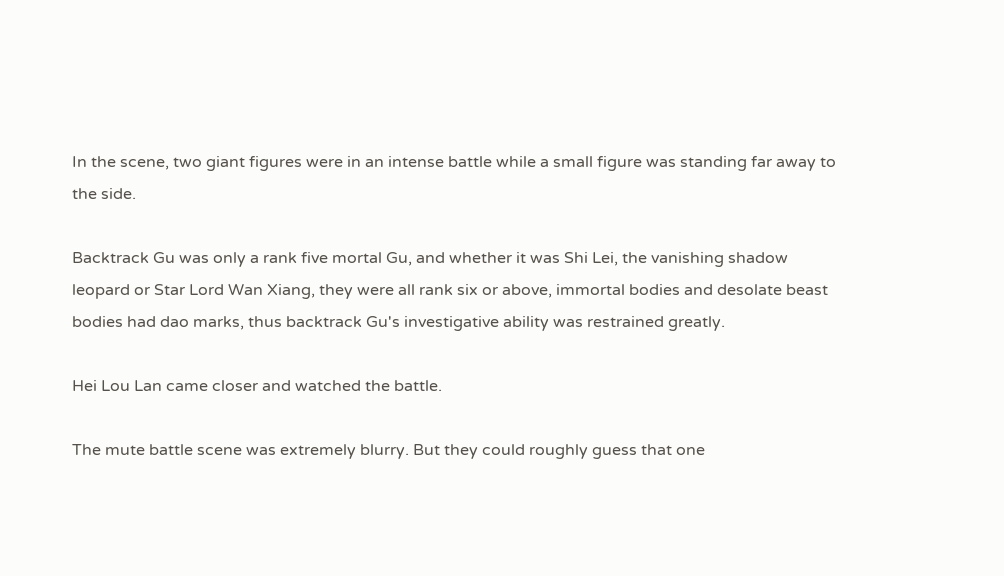In the scene, two giant figures were in an intense battle while a small figure was standing far away to the side.

Backtrack Gu was only a rank five mortal Gu, and whether it was Shi Lei, the vanishing shadow leopard or Star Lord Wan Xiang, they were all rank six or above, immortal bodies and desolate beast bodies had dao marks, thus backtrack Gu's investigative ability was restrained greatly.

Hei Lou Lan came closer and watched the battle.

The mute battle scene was extremely blurry. But they could roughly guess that one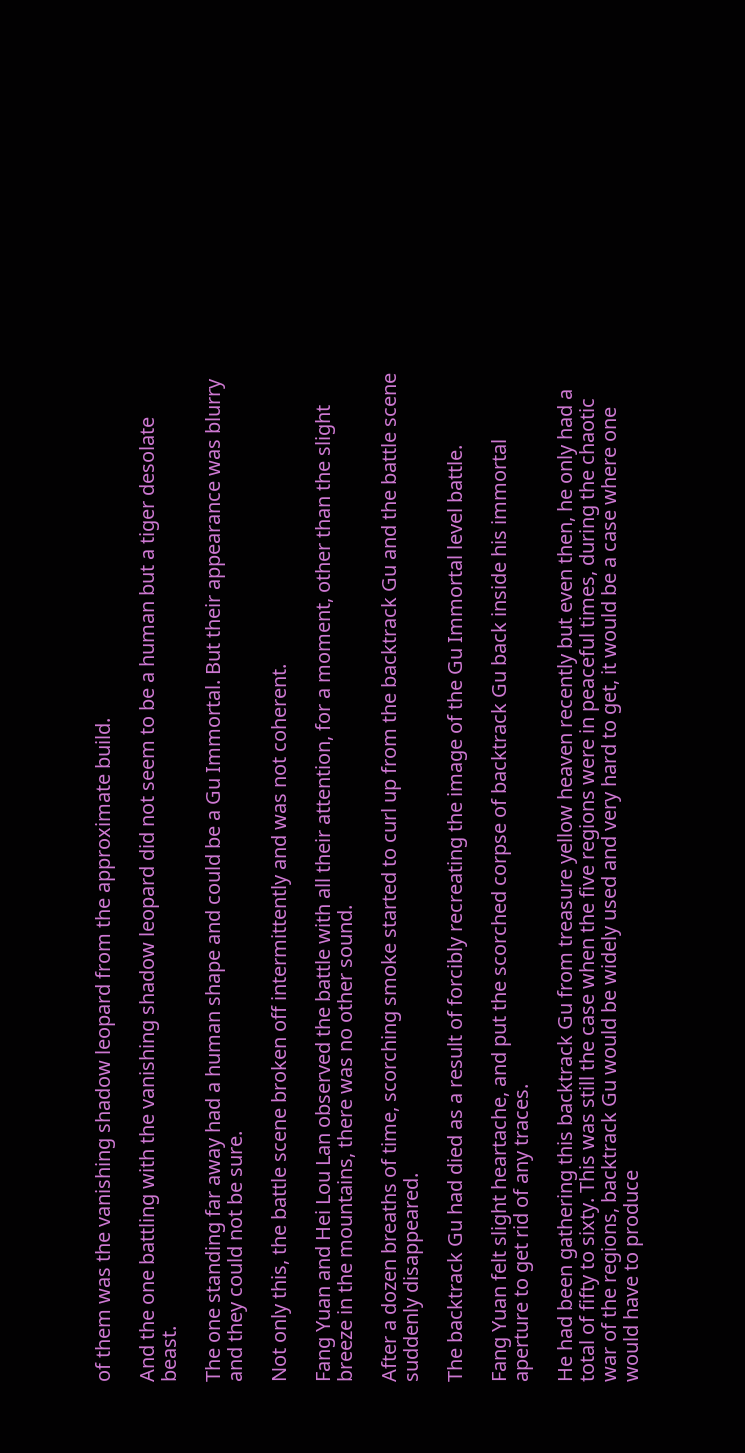of them was the vanishing shadow leopard from the approximate build.

And the one battling with the vanishing shadow leopard did not seem to be a human but a tiger desolate beast.

The one standing far away had a human shape and could be a Gu Immortal. But their appearance was blurry and they could not be sure.

Not only this, the battle scene broken off intermittently and was not coherent.

Fang Yuan and Hei Lou Lan observed the battle with all their attention, for a moment, other than the slight breeze in the mountains, there was no other sound.

After a dozen breaths of time, scorching smoke started to curl up from the backtrack Gu and the battle scene suddenly disappeared.

The backtrack Gu had died as a result of forcibly recreating the image of the Gu Immortal level battle.

Fang Yuan felt slight heartache, and put the scorched corpse of backtrack Gu back inside his immortal aperture to get rid of any traces.

He had been gathering this backtrack Gu from treasure yellow heaven recently but even then, he only had a total of fifty to sixty. This was still the case when the five regions were in peaceful times, during the chaotic war of the regions, backtrack Gu would be widely used and very hard to get, it would be a case where one would have to produce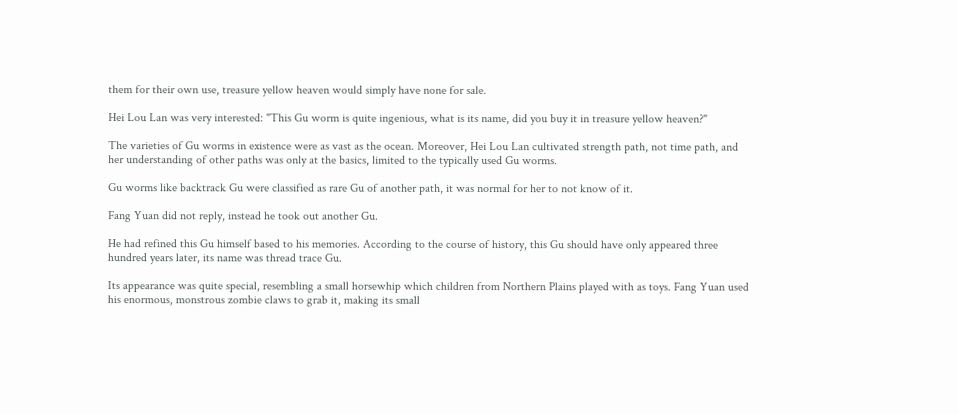them for their own use, treasure yellow heaven would simply have none for sale.

Hei Lou Lan was very interested: "This Gu worm is quite ingenious, what is its name, did you buy it in treasure yellow heaven?"

The varieties of Gu worms in existence were as vast as the ocean. Moreover, Hei Lou Lan cultivated strength path, not time path, and her understanding of other paths was only at the basics, limited to the typically used Gu worms.

Gu worms like backtrack Gu were classified as rare Gu of another path, it was normal for her to not know of it.

Fang Yuan did not reply, instead he took out another Gu.

He had refined this Gu himself based to his memories. According to the course of history, this Gu should have only appeared three hundred years later, its name was thread trace Gu.

Its appearance was quite special, resembling a small horsewhip which children from Northern Plains played with as toys. Fang Yuan used his enormous, monstrous zombie claws to grab it, making its small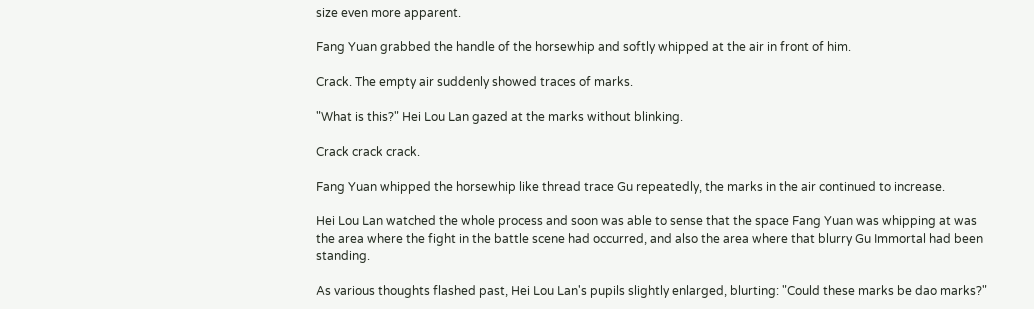size even more apparent.

Fang Yuan grabbed the handle of the horsewhip and softly whipped at the air in front of him.

Crack. The empty air suddenly showed traces of marks.

"What is this?" Hei Lou Lan gazed at the marks without blinking.

Crack crack crack.

Fang Yuan whipped the horsewhip like thread trace Gu repeatedly, the marks in the air continued to increase.

Hei Lou Lan watched the whole process and soon was able to sense that the space Fang Yuan was whipping at was the area where the fight in the battle scene had occurred, and also the area where that blurry Gu Immortal had been standing.

As various thoughts flashed past, Hei Lou Lan's pupils slightly enlarged, blurting: "Could these marks be dao marks?"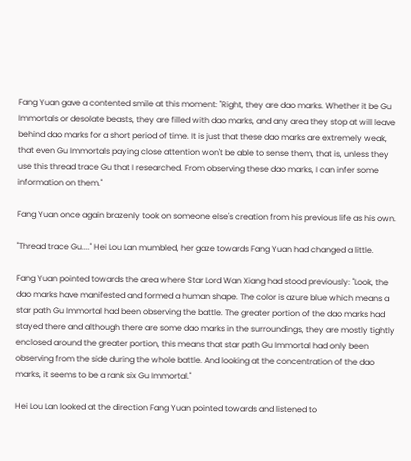Fang Yuan gave a contented smile at this moment: "Right, they are dao marks. Whether it be Gu Immortals or desolate beasts, they are filled with dao marks, and any area they stop at will leave behind dao marks for a short period of time. It is just that these dao marks are extremely weak, that even Gu Immortals paying close attention won't be able to sense them, that is, unless they use this thread trace Gu that I researched. From observing these dao marks, I can infer some information on them."

Fang Yuan once again brazenly took on someone else's creation from his previous life as his own.

"Thread trace Gu...." Hei Lou Lan mumbled, her gaze towards Fang Yuan had changed a little.

Fang Yuan pointed towards the area where Star Lord Wan Xiang had stood previously: "Look, the dao marks have manifested and formed a human shape. The color is azure blue which means a star path Gu Immortal had been observing the battle. The greater portion of the dao marks had stayed there and although there are some dao marks in the surroundings, they are mostly tightly enclosed around the greater portion, this means that star path Gu Immortal had only been observing from the side during the whole battle. And looking at the concentration of the dao marks, it seems to be a rank six Gu Immortal."

Hei Lou Lan looked at the direction Fang Yuan pointed towards and listened to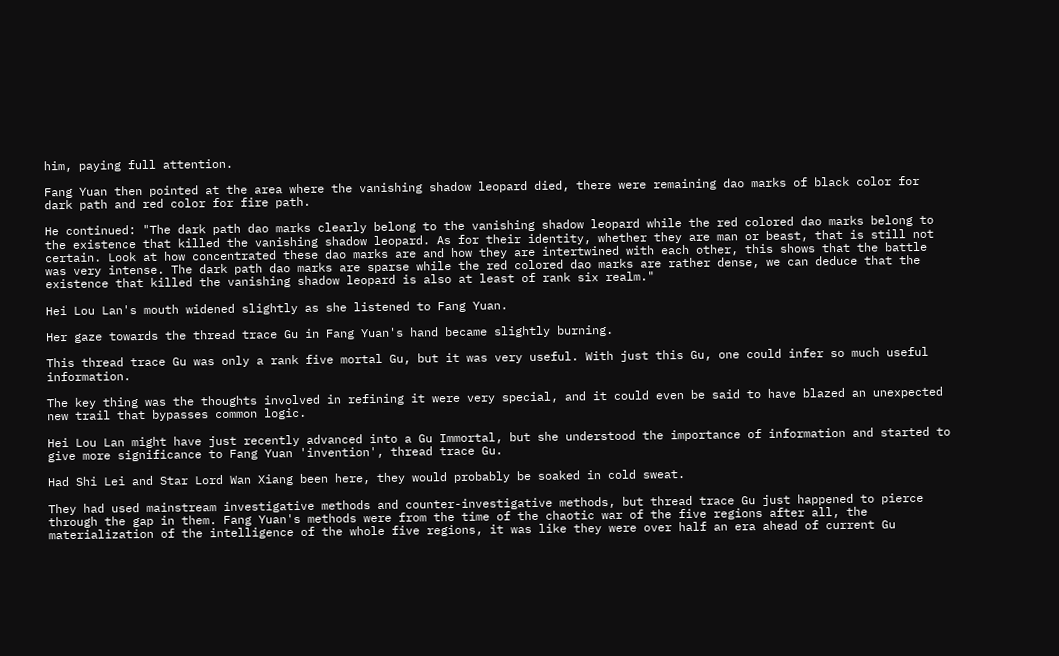him, paying full attention.

Fang Yuan then pointed at the area where the vanishing shadow leopard died, there were remaining dao marks of black color for dark path and red color for fire path.

He continued: "The dark path dao marks clearly belong to the vanishing shadow leopard while the red colored dao marks belong to the existence that killed the vanishing shadow leopard. As for their identity, whether they are man or beast, that is still not certain. Look at how concentrated these dao marks are and how they are intertwined with each other, this shows that the battle was very intense. The dark path dao marks are sparse while the red colored dao marks are rather dense, we can deduce that the existence that killed the vanishing shadow leopard is also at least of rank six realm."

Hei Lou Lan's mouth widened slightly as she listened to Fang Yuan.

Her gaze towards the thread trace Gu in Fang Yuan's hand became slightly burning.

This thread trace Gu was only a rank five mortal Gu, but it was very useful. With just this Gu, one could infer so much useful information.

The key thing was the thoughts involved in refining it were very special, and it could even be said to have blazed an unexpected new trail that bypasses common logic.

Hei Lou Lan might have just recently advanced into a Gu Immortal, but she understood the importance of information and started to give more significance to Fang Yuan 'invention', thread trace Gu.

Had Shi Lei and Star Lord Wan Xiang been here, they would probably be soaked in cold sweat.

They had used mainstream investigative methods and counter-investigative methods, but thread trace Gu just happened to pierce through the gap in them. Fang Yuan's methods were from the time of the chaotic war of the five regions after all, the materialization of the intelligence of the whole five regions, it was like they were over half an era ahead of current Gu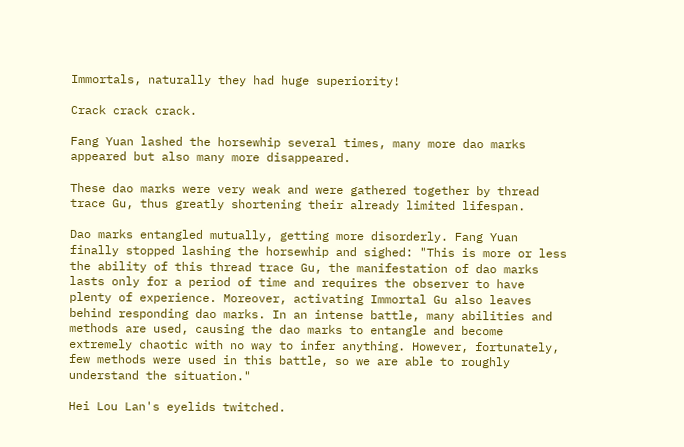Immortals, naturally they had huge superiority!

Crack crack crack.

Fang Yuan lashed the horsewhip several times, many more dao marks appeared but also many more disappeared.

These dao marks were very weak and were gathered together by thread trace Gu, thus greatly shortening their already limited lifespan.

Dao marks entangled mutually, getting more disorderly. Fang Yuan finally stopped lashing the horsewhip and sighed: "This is more or less the ability of this thread trace Gu, the manifestation of dao marks lasts only for a period of time and requires the observer to have plenty of experience. Moreover, activating Immortal Gu also leaves behind responding dao marks. In an intense battle, many abilities and methods are used, causing the dao marks to entangle and become extremely chaotic with no way to infer anything. However, fortunately, few methods were used in this battle, so we are able to roughly understand the situation."

Hei Lou Lan's eyelids twitched.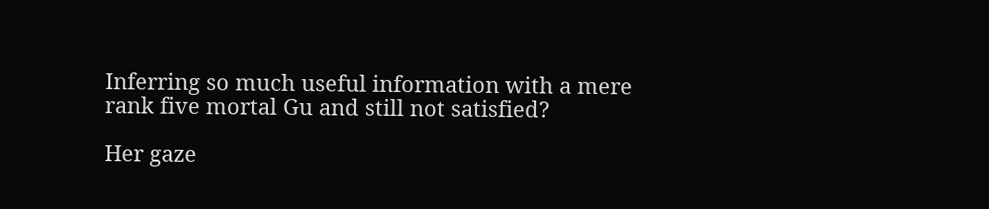Inferring so much useful information with a mere rank five mortal Gu and still not satisfied?

Her gaze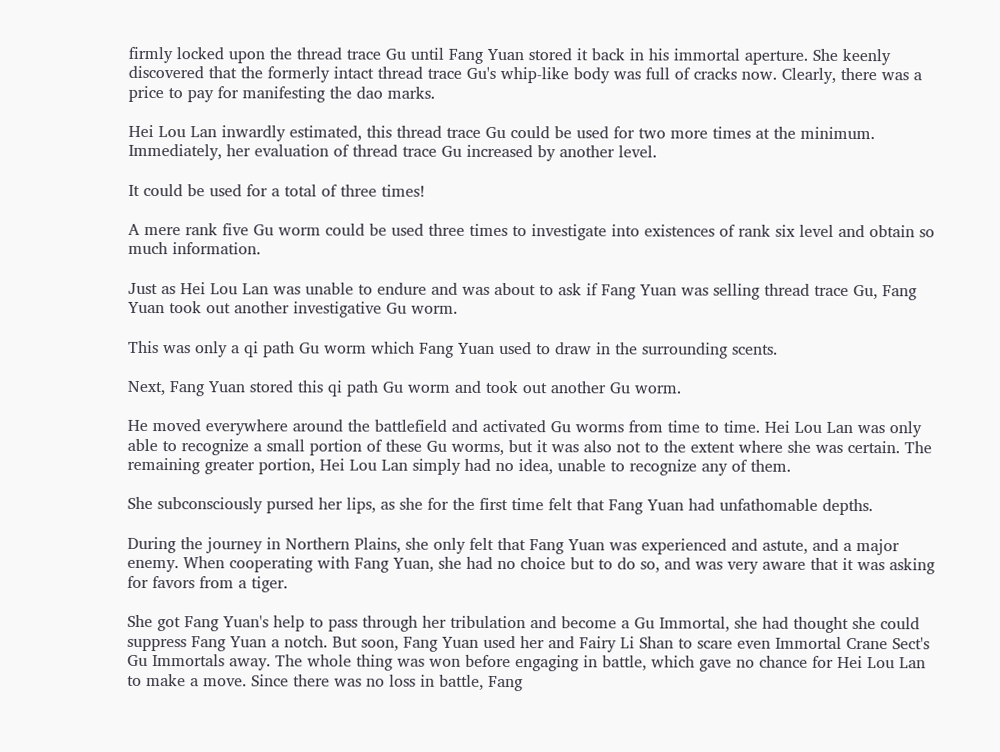firmly locked upon the thread trace Gu until Fang Yuan stored it back in his immortal aperture. She keenly discovered that the formerly intact thread trace Gu's whip-like body was full of cracks now. Clearly, there was a price to pay for manifesting the dao marks.

Hei Lou Lan inwardly estimated, this thread trace Gu could be used for two more times at the minimum. Immediately, her evaluation of thread trace Gu increased by another level.

It could be used for a total of three times!

A mere rank five Gu worm could be used three times to investigate into existences of rank six level and obtain so much information.

Just as Hei Lou Lan was unable to endure and was about to ask if Fang Yuan was selling thread trace Gu, Fang Yuan took out another investigative Gu worm.

This was only a qi path Gu worm which Fang Yuan used to draw in the surrounding scents.

Next, Fang Yuan stored this qi path Gu worm and took out another Gu worm.

He moved everywhere around the battlefield and activated Gu worms from time to time. Hei Lou Lan was only able to recognize a small portion of these Gu worms, but it was also not to the extent where she was certain. The remaining greater portion, Hei Lou Lan simply had no idea, unable to recognize any of them.

She subconsciously pursed her lips, as she for the first time felt that Fang Yuan had unfathomable depths.

During the journey in Northern Plains, she only felt that Fang Yuan was experienced and astute, and a major enemy. When cooperating with Fang Yuan, she had no choice but to do so, and was very aware that it was asking for favors from a tiger.

She got Fang Yuan's help to pass through her tribulation and become a Gu Immortal, she had thought she could suppress Fang Yuan a notch. But soon, Fang Yuan used her and Fairy Li Shan to scare even Immortal Crane Sect's Gu Immortals away. The whole thing was won before engaging in battle, which gave no chance for Hei Lou Lan to make a move. Since there was no loss in battle, Fang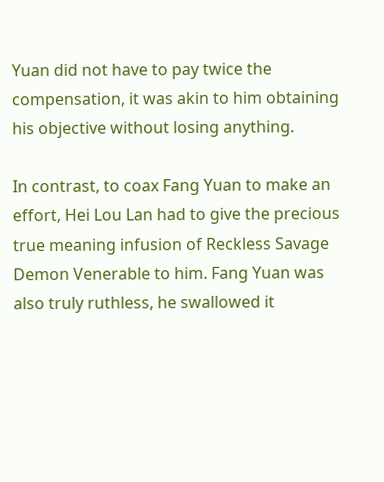Yuan did not have to pay twice the compensation, it was akin to him obtaining his objective without losing anything.

In contrast, to coax Fang Yuan to make an effort, Hei Lou Lan had to give the precious true meaning infusion of Reckless Savage Demon Venerable to him. Fang Yuan was also truly ruthless, he swallowed it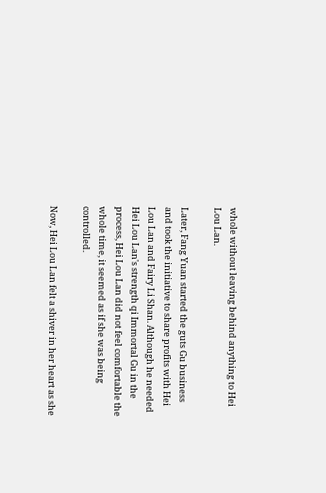whole without leaving behind anything to Hei Lou Lan.

Later, Fang Yuan started the guts Gu business and took the initiative to share profits with Hei Lou Lan and Fairy Li Shan. Although he needed Hei Lou Lan's strength qi Immortal Gu in the process, Hei Lou Lan did not feel comfortable the whole time, it seemed as if she was being controlled.

Now, Hei Lou Lan felt a shiver in her heart as she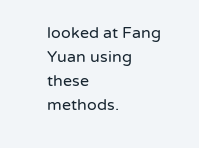looked at Fang Yuan using these methods.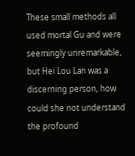These small methods all used mortal Gu and were seemingly unremarkable, but Hei Lou Lan was a discerning person, how could she not understand the profound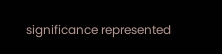significance represented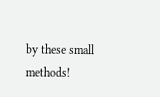by these small methods!